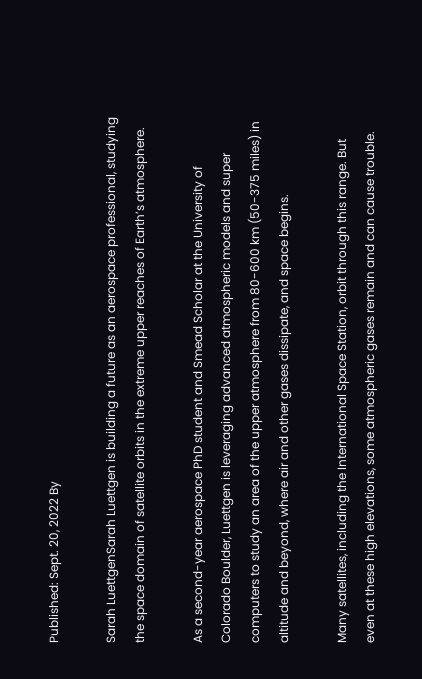Published: Sept. 20, 2022 By

Sarah LuettgenSarah Luettgen is building a future as an aerospace professional, studying the space domain of satellite orbits in the extreme upper reaches of Earth’s atmosphere.

As a second-year aerospace PhD student and Smead Scholar at the University of Colorado Boulder, Luettgen is leveraging advanced atmospheric models and super computers to study an area of the upper atmosphere from 80-600 km (50-375 miles) in altitude and beyond, where air and other gases dissipate, and space begins.

Many satellites, including the International Space Station, orbit through this range. But even at these high elevations, some atmospheric gases remain and can cause trouble.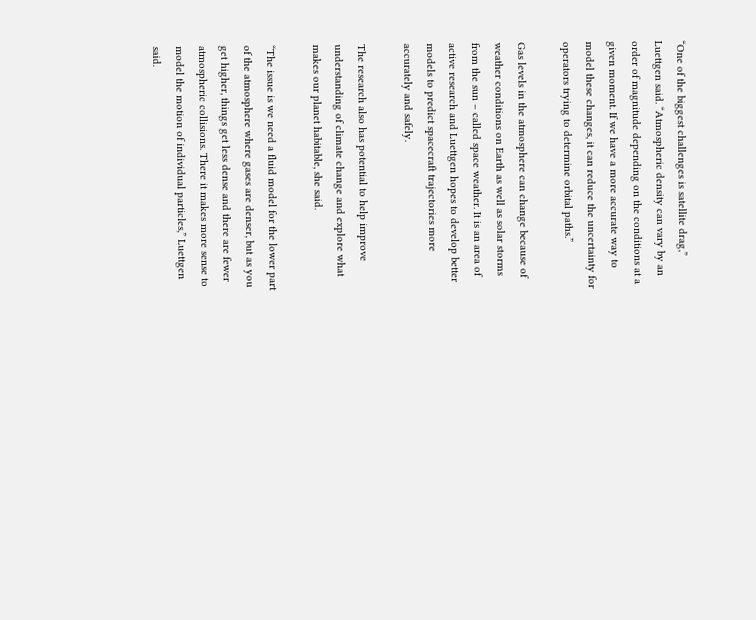“One of the biggest challenges is satellite drag,” Luettgen said. “Atmospheric density can vary by an order of magnitude depending on the conditions at a given moment. If we have a more accurate way to model these changes, it can reduce the uncertainty for operators trying to determine orbital paths.”

Gas levels in the atmosphere can change because of weather conditions on Earth as well as solar storms from the sun – called space weather. It is an area of active research and Luettgen hopes to develop better models to predict spacecraft trajectories more accurately and safely.

The research also has potential to help improve understanding of climate change and explore what makes our planet habitable, she said.

“The issue is we need a fluid model for the lower part of the atmosphere where gases are denser, but as you get higher, things get less dense and there are fewer atmospheric collisions. There it makes more sense to model the motion of individual particles,” Luettgen said.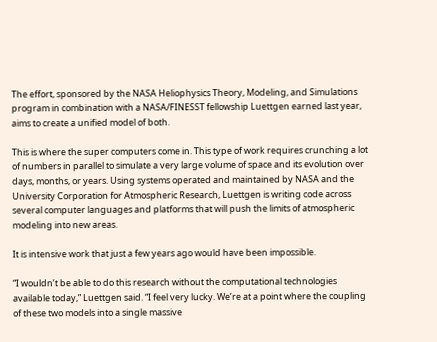The effort, sponsored by the NASA Heliophysics Theory, Modeling, and Simulations program in combination with a NASA/FINESST fellowship Luettgen earned last year, aims to create a unified model of both.

This is where the super computers come in. This type of work requires crunching a lot of numbers in parallel to simulate a very large volume of space and its evolution over days, months, or years. Using systems operated and maintained by NASA and the University Corporation for Atmospheric Research, Luettgen is writing code across several computer languages and platforms that will push the limits of atmospheric modeling into new areas.

It is intensive work that just a few years ago would have been impossible.

“I wouldn’t be able to do this research without the computational technologies available today,” Luettgen said. “I feel very lucky. We’re at a point where the coupling of these two models into a single massive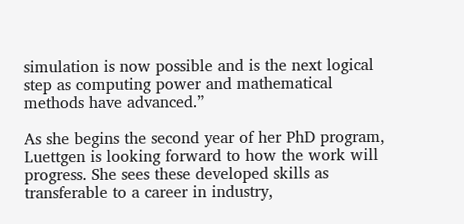simulation is now possible and is the next logical step as computing power and mathematical methods have advanced.”

As she begins the second year of her PhD program, Luettgen is looking forward to how the work will progress. She sees these developed skills as transferable to a career in industry,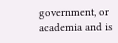government, or academia and is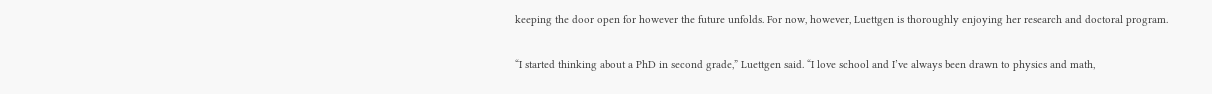keeping the door open for however the future unfolds. For now, however, Luettgen is thoroughly enjoying her research and doctoral program.

“I started thinking about a PhD in second grade,” Luettgen said. “I love school and I’ve always been drawn to physics and math,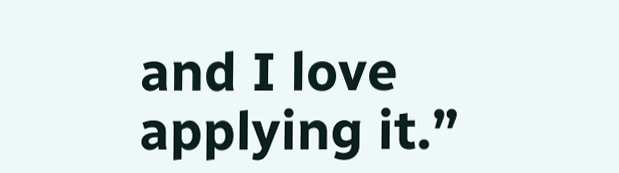and I love applying it.”